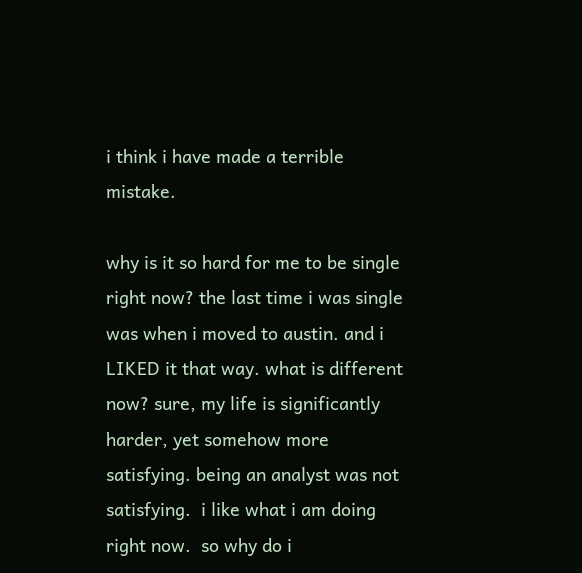i think i have made a terrible mistake.

why is it so hard for me to be single right now? the last time i was single was when i moved to austin. and i LIKED it that way. what is different now? sure, my life is significantly harder, yet somehow more satisfying. being an analyst was not satisfying.  i like what i am doing right now.  so why do i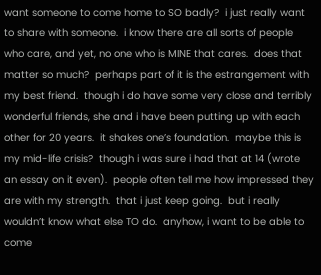want someone to come home to SO badly?  i just really want to share with someone.  i know there are all sorts of people who care, and yet, no one who is MINE that cares.  does that matter so much?  perhaps part of it is the estrangement with my best friend.  though i do have some very close and terribly wonderful friends, she and i have been putting up with each other for 20 years.  it shakes one’s foundation.  maybe this is my mid-life crisis?  though i was sure i had that at 14 (wrote an essay on it even).  people often tell me how impressed they are with my strength.  that i just keep going.  but i really wouldn’t know what else TO do.  anyhow, i want to be able to come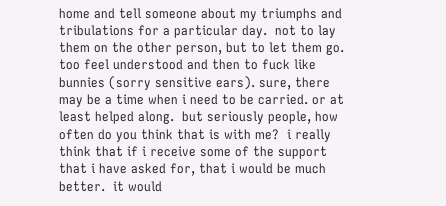home and tell someone about my triumphs and tribulations for a particular day.  not to lay them on the other person, but to let them go.  too feel understood and then to fuck like bunnies (sorry sensitive ears). sure, there may be a time when i need to be carried. or at least helped along.  but seriously people, how often do you think that is with me?  i really think that if i receive some of the support that i have asked for, that i would be much better.  it would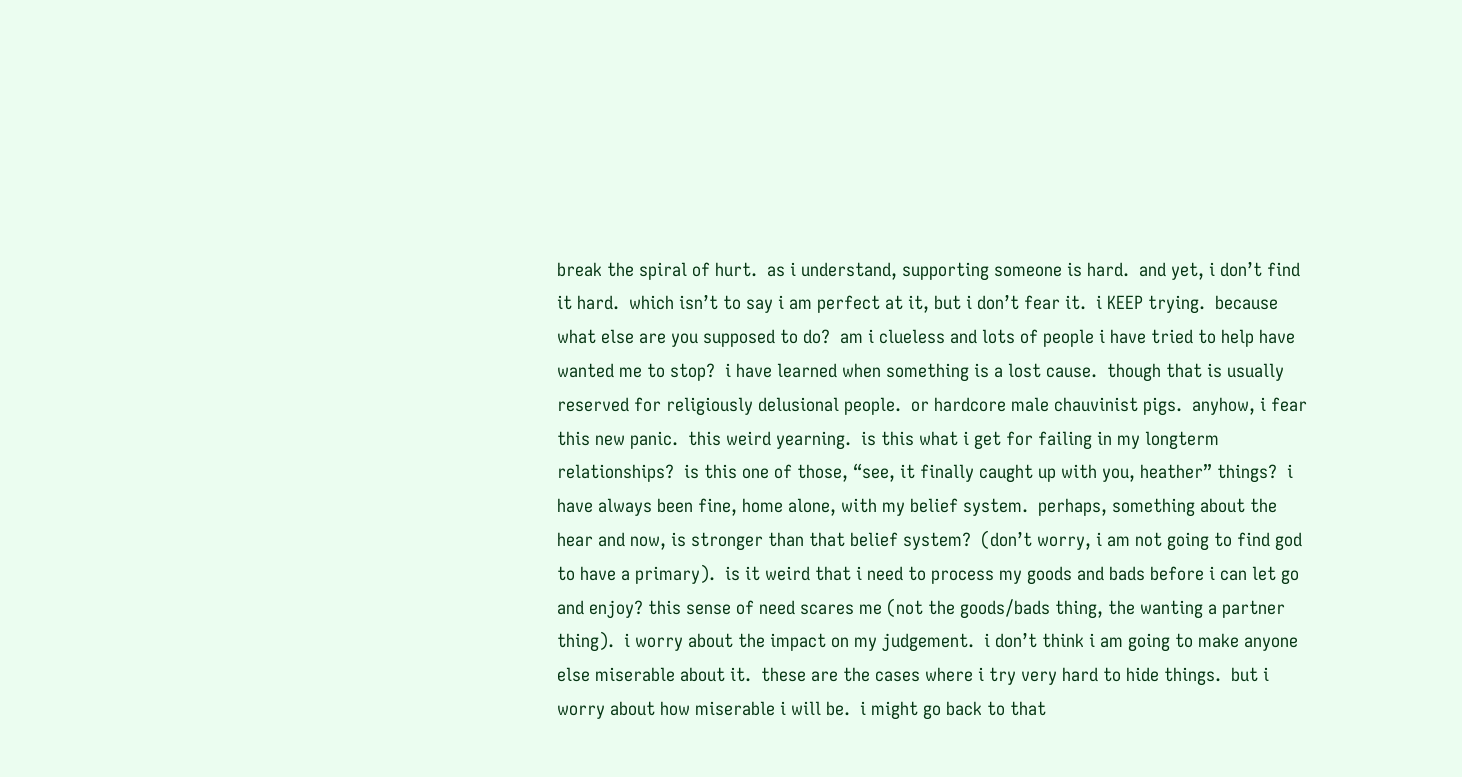break the spiral of hurt.  as i understand, supporting someone is hard.  and yet, i don’t find it hard.  which isn’t to say i am perfect at it, but i don’t fear it.  i KEEP trying.  because what else are you supposed to do?  am i clueless and lots of people i have tried to help have wanted me to stop?  i have learned when something is a lost cause.  though that is usually reserved for religiously delusional people.  or hardcore male chauvinist pigs.  anyhow, i fear this new panic.  this weird yearning.  is this what i get for failing in my longterm relationships?  is this one of those, “see, it finally caught up with you, heather” things?  i have always been fine, home alone, with my belief system.  perhaps, something about the hear and now, is stronger than that belief system?  (don’t worry, i am not going to find god to have a primary).  is it weird that i need to process my goods and bads before i can let go and enjoy? this sense of need scares me (not the goods/bads thing, the wanting a partner thing).  i worry about the impact on my judgement.  i don’t think i am going to make anyone else miserable about it.  these are the cases where i try very hard to hide things.  but i worry about how miserable i will be.  i might go back to that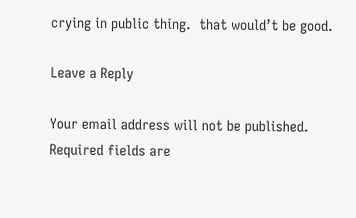crying in public thing.  that would’t be good.

Leave a Reply

Your email address will not be published. Required fields are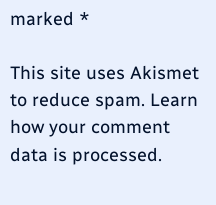marked *

This site uses Akismet to reduce spam. Learn how your comment data is processed.